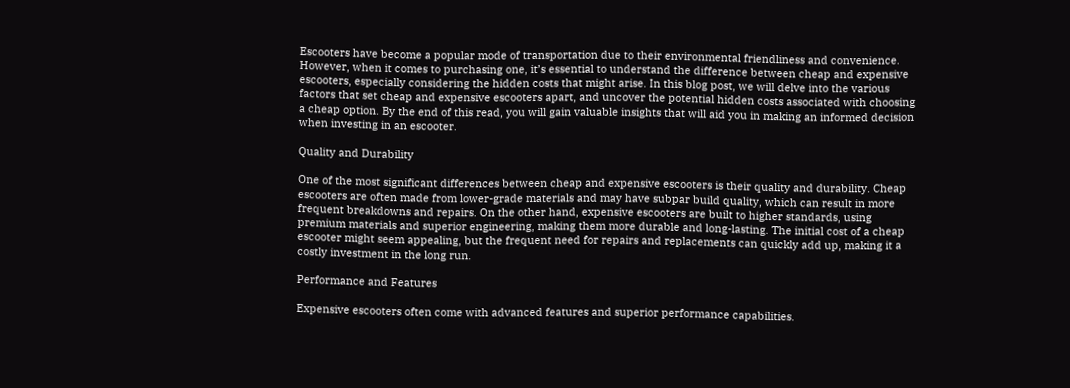Escooters have become a popular mode of transportation due to their environmental friendliness and convenience. However, when it comes to purchasing one, it’s essential to understand the difference between cheap and expensive escooters, especially considering the hidden costs that might arise. In this blog post, we will delve into the various factors that set cheap and expensive escooters apart, and uncover the potential hidden costs associated with choosing a cheap option. By the end of this read, you will gain valuable insights that will aid you in making an informed decision when investing in an escooter.

Quality and Durability

One of the most significant differences between cheap and expensive escooters is their quality and durability. Cheap escooters are often made from lower-grade materials and may have subpar build quality, which can result in more frequent breakdowns and repairs. On the other hand, expensive escooters are built to higher standards, using premium materials and superior engineering, making them more durable and long-lasting. The initial cost of a cheap escooter might seem appealing, but the frequent need for repairs and replacements can quickly add up, making it a costly investment in the long run.

Performance and Features

Expensive escooters often come with advanced features and superior performance capabilities.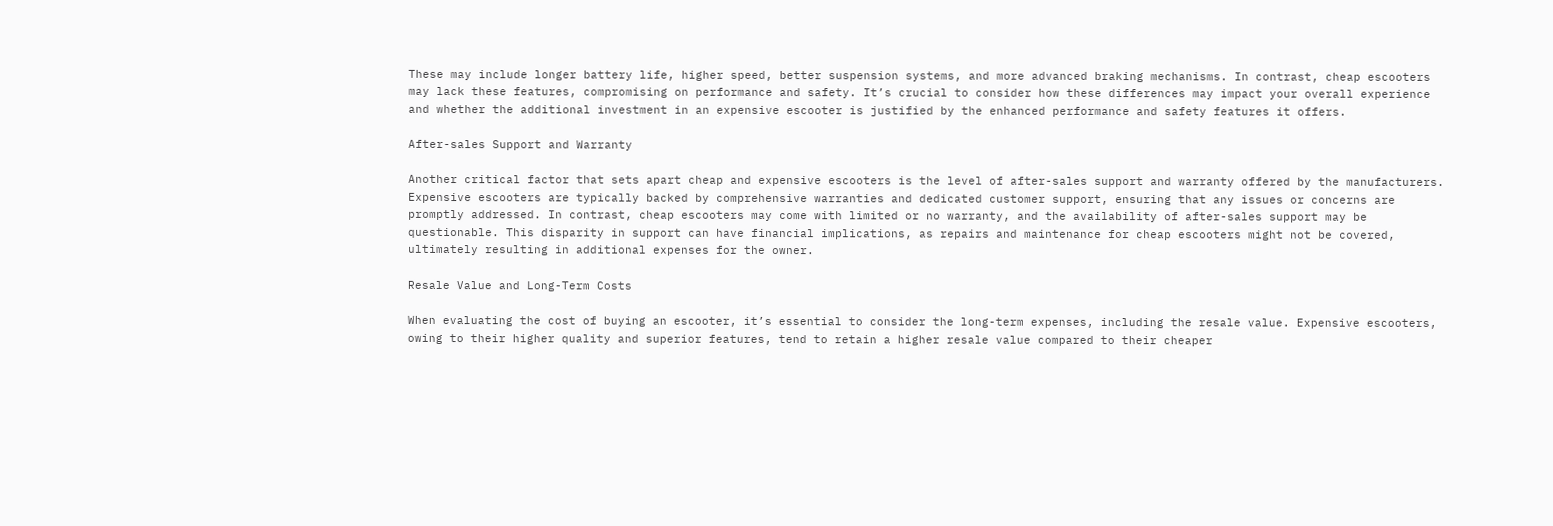These may include longer battery life, higher speed, better suspension systems, and more advanced braking mechanisms. In contrast, cheap escooters may lack these features, compromising on performance and safety. It’s crucial to consider how these differences may impact your overall experience and whether the additional investment in an expensive escooter is justified by the enhanced performance and safety features it offers.

After-sales Support and Warranty

Another critical factor that sets apart cheap and expensive escooters is the level of after-sales support and warranty offered by the manufacturers. Expensive escooters are typically backed by comprehensive warranties and dedicated customer support, ensuring that any issues or concerns are promptly addressed. In contrast, cheap escooters may come with limited or no warranty, and the availability of after-sales support may be questionable. This disparity in support can have financial implications, as repairs and maintenance for cheap escooters might not be covered, ultimately resulting in additional expenses for the owner.

Resale Value and Long-Term Costs

When evaluating the cost of buying an escooter, it’s essential to consider the long-term expenses, including the resale value. Expensive escooters, owing to their higher quality and superior features, tend to retain a higher resale value compared to their cheaper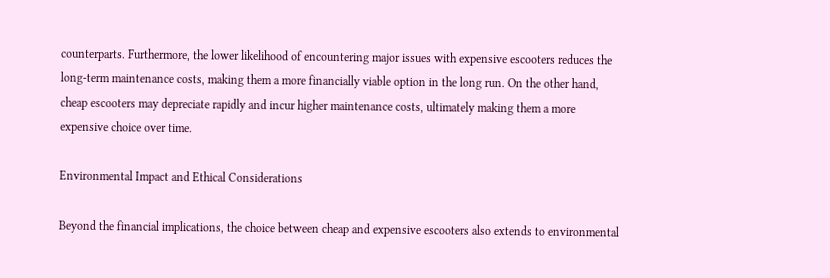counterparts. Furthermore, the lower likelihood of encountering major issues with expensive escooters reduces the long-term maintenance costs, making them a more financially viable option in the long run. On the other hand, cheap escooters may depreciate rapidly and incur higher maintenance costs, ultimately making them a more expensive choice over time.

Environmental Impact and Ethical Considerations

Beyond the financial implications, the choice between cheap and expensive escooters also extends to environmental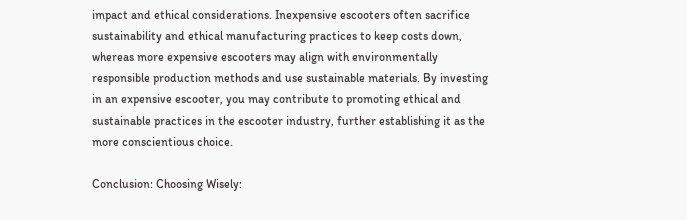impact and ethical considerations. Inexpensive escooters often sacrifice sustainability and ethical manufacturing practices to keep costs down, whereas more expensive escooters may align with environmentally responsible production methods and use sustainable materials. By investing in an expensive escooter, you may contribute to promoting ethical and sustainable practices in the escooter industry, further establishing it as the more conscientious choice.

Conclusion: Choosing Wisely: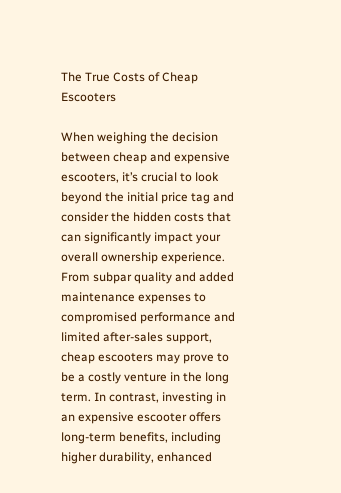The True Costs of Cheap Escooters

When weighing the decision between cheap and expensive escooters, it’s crucial to look beyond the initial price tag and consider the hidden costs that can significantly impact your overall ownership experience. From subpar quality and added maintenance expenses to compromised performance and limited after-sales support, cheap escooters may prove to be a costly venture in the long term. In contrast, investing in an expensive escooter offers long-term benefits, including higher durability, enhanced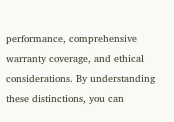performance, comprehensive warranty coverage, and ethical considerations. By understanding these distinctions, you can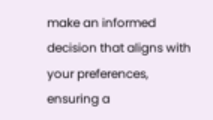make an informed decision that aligns with your preferences, ensuring a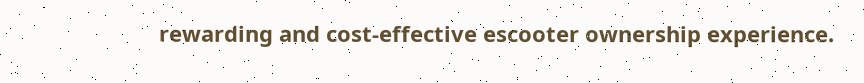rewarding and cost-effective escooter ownership experience.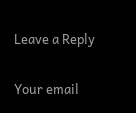Leave a Reply

Your email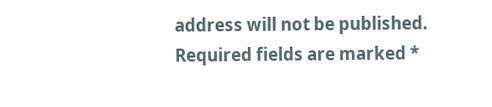address will not be published. Required fields are marked *